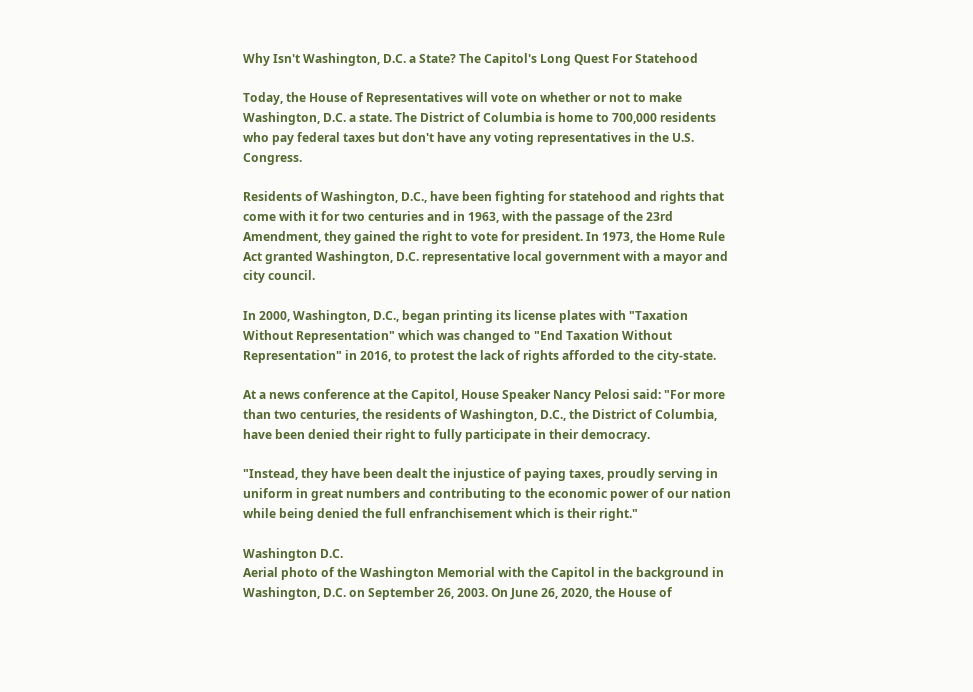Why Isn't Washington, D.C. a State? The Capitol's Long Quest For Statehood

Today, the House of Representatives will vote on whether or not to make Washington, D.C. a state. The District of Columbia is home to 700,000 residents who pay federal taxes but don't have any voting representatives in the U.S. Congress.

Residents of Washington, D.C., have been fighting for statehood and rights that come with it for two centuries and in 1963, with the passage of the 23rd Amendment, they gained the right to vote for president. In 1973, the Home Rule Act granted Washington, D.C. representative local government with a mayor and city council.

In 2000, Washington, D.C., began printing its license plates with "Taxation Without Representation" which was changed to "End Taxation Without Representation" in 2016, to protest the lack of rights afforded to the city-state.

At a news conference at the Capitol, House Speaker Nancy Pelosi said: "For more than two centuries, the residents of Washington, D.C., the District of Columbia, have been denied their right to fully participate in their democracy.

"Instead, they have been dealt the injustice of paying taxes, proudly serving in uniform in great numbers and contributing to the economic power of our nation while being denied the full enfranchisement which is their right."

Washington D.C.
Aerial photo of the Washington Memorial with the Capitol in the background in Washington, D.C. on September 26, 2003. On June 26, 2020, the House of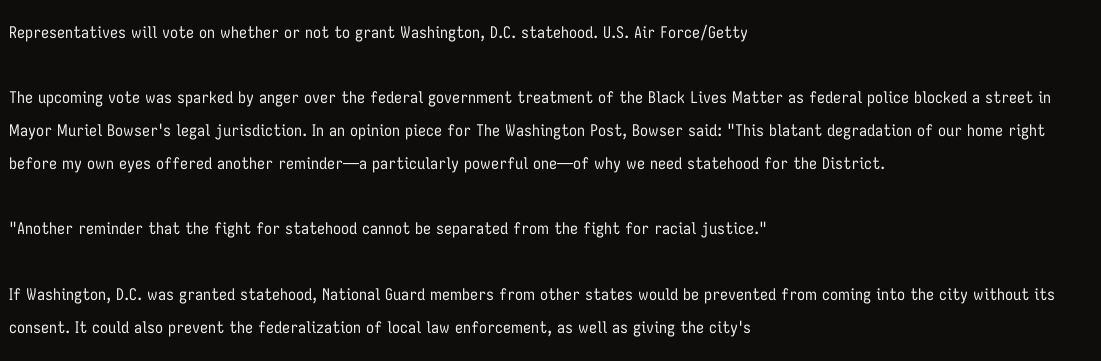Representatives will vote on whether or not to grant Washington, D.C. statehood. U.S. Air Force/Getty

The upcoming vote was sparked by anger over the federal government treatment of the Black Lives Matter as federal police blocked a street in Mayor Muriel Bowser's legal jurisdiction. In an opinion piece for The Washington Post, Bowser said: "This blatant degradation of our home right before my own eyes offered another reminder—a particularly powerful one—of why we need statehood for the District.

"Another reminder that the fight for statehood cannot be separated from the fight for racial justice."

If Washington, D.C. was granted statehood, National Guard members from other states would be prevented from coming into the city without its consent. It could also prevent the federalization of local law enforcement, as well as giving the city's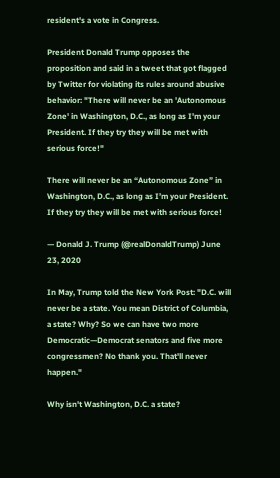resident's a vote in Congress.

President Donald Trump opposes the proposition and said in a tweet that got flagged by Twitter for violating its rules around abusive behavior: "There will never be an 'Autonomous Zone' in Washington, D.C., as long as I'm your President. If they try they will be met with serious force!"

There will never be an “Autonomous Zone” in Washington, D.C., as long as I’m your President. If they try they will be met with serious force!

— Donald J. Trump (@realDonaldTrump) June 23, 2020

In May, Trump told the New York Post: "D.C. will never be a state. You mean District of Columbia, a state? Why? So we can have two more Democratic—Democrat senators and five more congressmen? No thank you. That'll never happen."

Why isn't Washington, D.C. a state?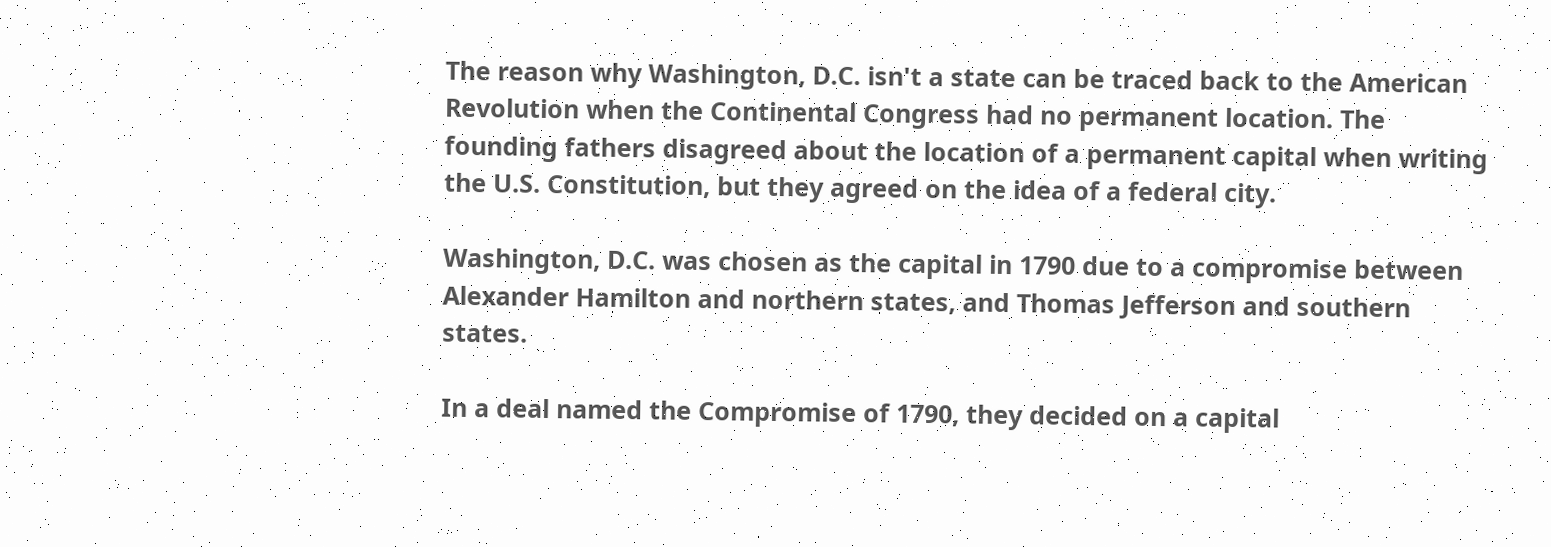The reason why Washington, D.C. isn't a state can be traced back to the American Revolution when the Continental Congress had no permanent location. The founding fathers disagreed about the location of a permanent capital when writing the U.S. Constitution, but they agreed on the idea of a federal city.

Washington, D.C. was chosen as the capital in 1790 due to a compromise between Alexander Hamilton and northern states, and Thomas Jefferson and southern states.

In a deal named the Compromise of 1790, they decided on a capital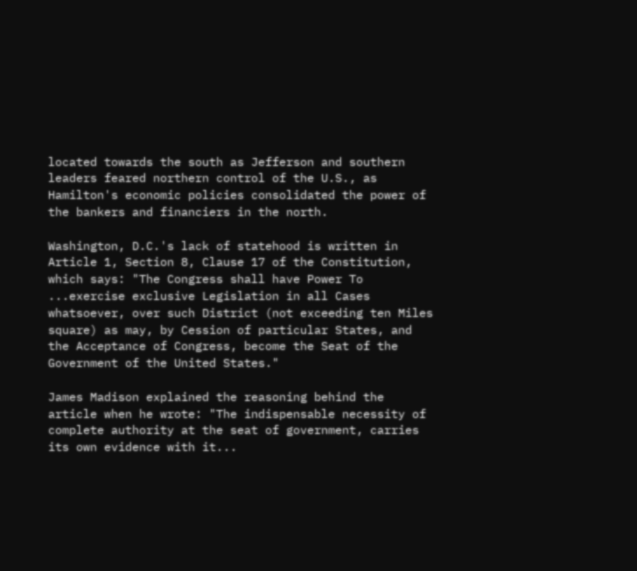located towards the south as Jefferson and southern leaders feared northern control of the U.S., as Hamilton's economic policies consolidated the power of the bankers and financiers in the north.

Washington, D.C.'s lack of statehood is written in Article 1, Section 8, Clause 17 of the Constitution, which says: "The Congress shall have Power To ...exercise exclusive Legislation in all Cases whatsoever, over such District (not exceeding ten Miles square) as may, by Cession of particular States, and the Acceptance of Congress, become the Seat of the Government of the United States."

James Madison explained the reasoning behind the article when he wrote: "The indispensable necessity of complete authority at the seat of government, carries its own evidence with it...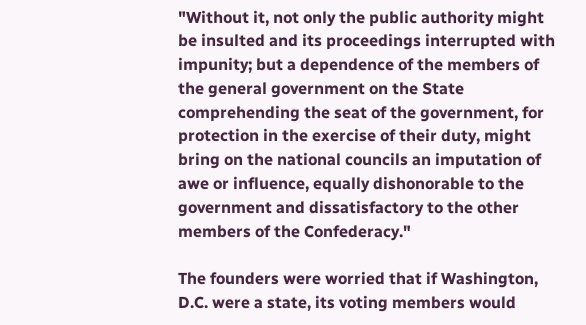"Without it, not only the public authority might be insulted and its proceedings interrupted with impunity; but a dependence of the members of the general government on the State comprehending the seat of the government, for protection in the exercise of their duty, might bring on the national councils an imputation of awe or influence, equally dishonorable to the government and dissatisfactory to the other members of the Confederacy."

The founders were worried that if Washington, D.C. were a state, its voting members would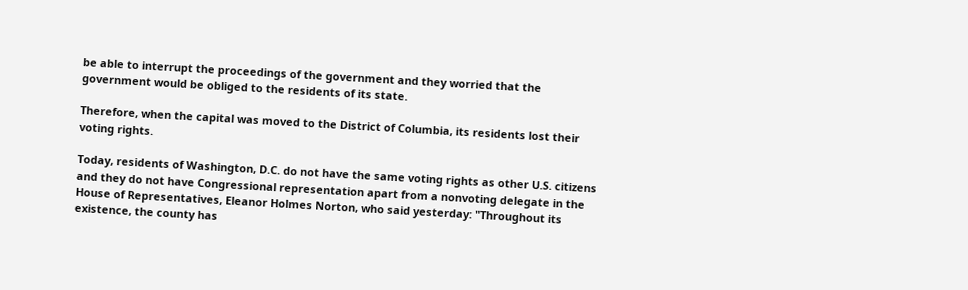be able to interrupt the proceedings of the government and they worried that the government would be obliged to the residents of its state.

Therefore, when the capital was moved to the District of Columbia, its residents lost their voting rights.

Today, residents of Washington, D.C. do not have the same voting rights as other U.S. citizens and they do not have Congressional representation apart from a nonvoting delegate in the House of Representatives, Eleanor Holmes Norton, who said yesterday: "Throughout its existence, the county has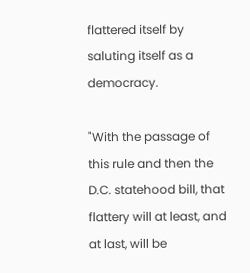flattered itself by saluting itself as a democracy.

"With the passage of this rule and then the D.C. statehood bill, that flattery will at least, and at last, will be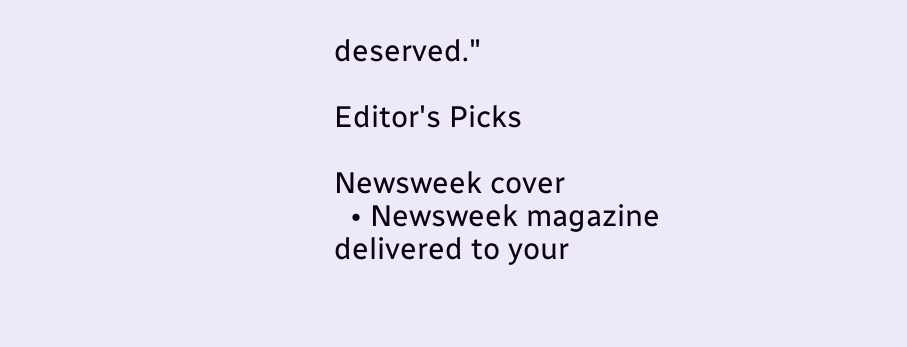deserved."

Editor's Picks

Newsweek cover
  • Newsweek magazine delivered to your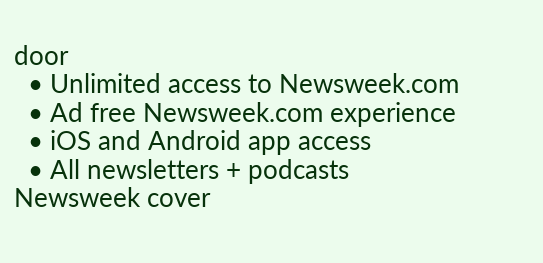door
  • Unlimited access to Newsweek.com
  • Ad free Newsweek.com experience
  • iOS and Android app access
  • All newsletters + podcasts
Newsweek cover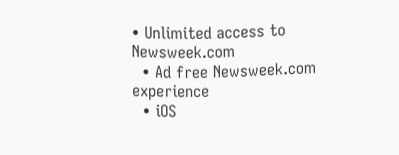• Unlimited access to Newsweek.com
  • Ad free Newsweek.com experience
  • iOS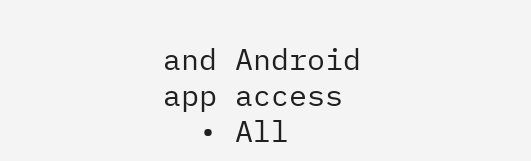and Android app access
  • All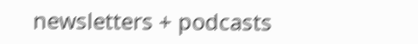newsletters + podcasts